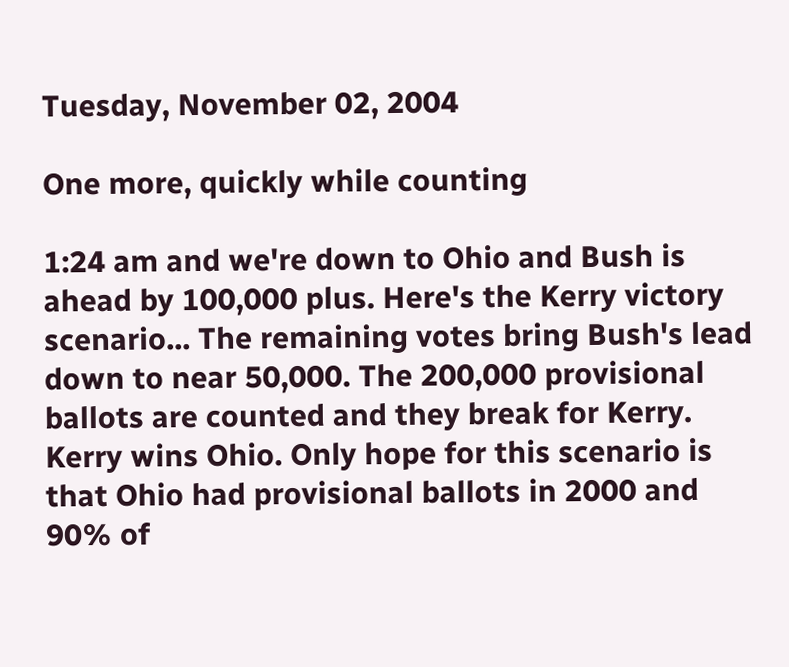Tuesday, November 02, 2004

One more, quickly while counting

1:24 am and we're down to Ohio and Bush is ahead by 100,000 plus. Here's the Kerry victory scenario... The remaining votes bring Bush's lead down to near 50,000. The 200,000 provisional ballots are counted and they break for Kerry. Kerry wins Ohio. Only hope for this scenario is that Ohio had provisional ballots in 2000 and 90% of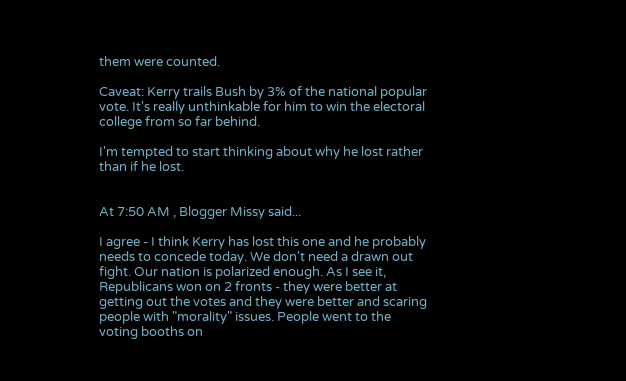them were counted.

Caveat: Kerry trails Bush by 3% of the national popular vote. It's really unthinkable for him to win the electoral college from so far behind.

I'm tempted to start thinking about why he lost rather than if he lost.


At 7:50 AM , Blogger Missy said...

I agree - I think Kerry has lost this one and he probably needs to concede today. We don't need a drawn out fight. Our nation is polarized enough. As I see it, Republicans won on 2 fronts - they were better at getting out the votes and they were better and scaring people with "morality" issues. People went to the voting booths on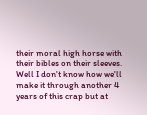their moral high horse with their bibles on their sleeves. Well I don't know how we'll make it through another 4 years of this crap but at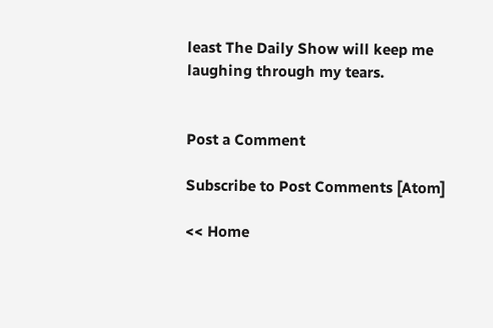least The Daily Show will keep me laughing through my tears.


Post a Comment

Subscribe to Post Comments [Atom]

<< Home